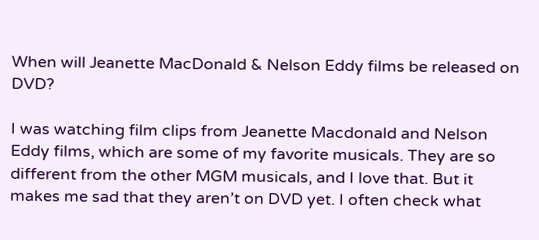When will Jeanette MacDonald & Nelson Eddy films be released on DVD?

I was watching film clips from Jeanette Macdonald and Nelson Eddy films, which are some of my favorite musicals. They are so different from the other MGM musicals, and I love that. But it makes me sad that they aren’t on DVD yet. I often check what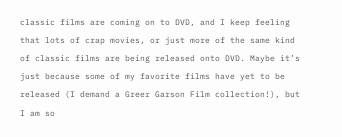classic films are coming on to DVD, and I keep feeling that lots of crap movies, or just more of the same kind of classic films are being released onto DVD. Maybe it’s just because some of my favorite films have yet to be released (I demand a Greer Garson Film collection!), but I am so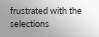frustrated with the selections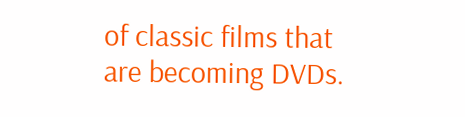of classic films that are becoming DVDs.